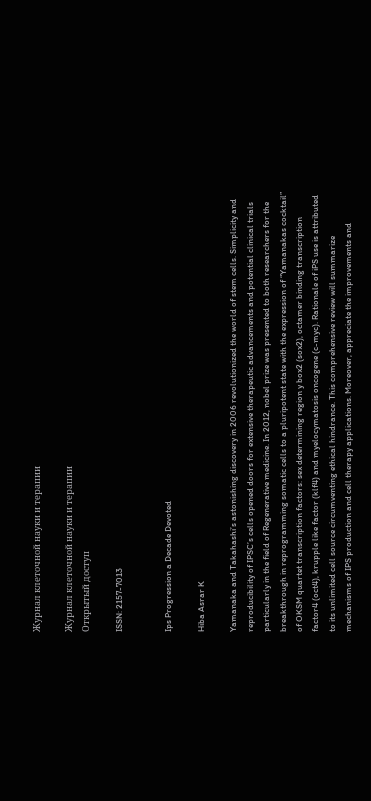Журнал клеточной науки и терапии

Журнал клеточной науки и терапии
Открытый доступ

ISSN: 2157-7013


Ips Progression a Decade Devoted

Hiba Asrar K

Yamanaka and Takahashi’s astonishing discovery in 2006 revolutionized the world of stem cells. Simplicity and reproducibility of IPSC’s cells opened doors for extensive therapeutic advancements and potential clinical trials particularly in the field of Regenerative medicine. In 2012, nobel prize was presented to both researchers for the breakthrough in reprogramming somatic cells to a pluripotent state with the expression of “Yamanakas cocktail” of OKSM quartet transcription factors: sex determining region y box2 (sox2), octamer binding transcription factor4 (oct4), krupple like factor (klf4) and myelocymatosis oncogene (c-myc). Rationale of iPS use is attributed to its unlimited cell source circumventing ethical hindrance. This comprehensive review will summarize mechanisms of IPS production and cell therapy applications. Moreover, appreciate the improvements and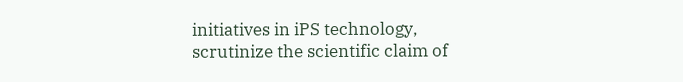initiatives in iPS technology, scrutinize the scientific claim of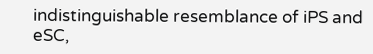indistinguishable resemblance of iPS and eSC,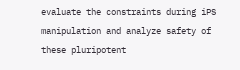evaluate the constraints during iPS manipulation and analyze safety of these pluripotent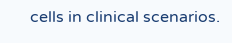cells in clinical scenarios.